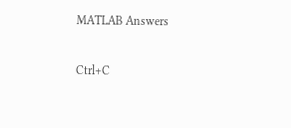MATLAB Answers


Ctrl+C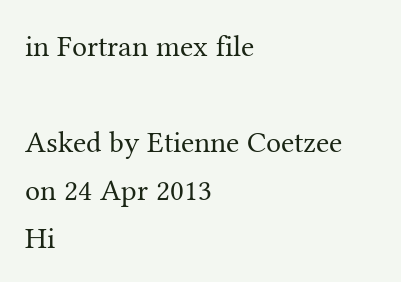in Fortran mex file

Asked by Etienne Coetzee on 24 Apr 2013
Hi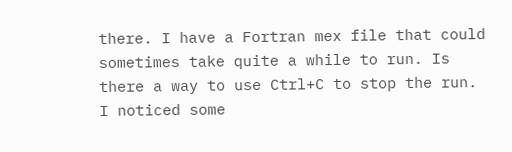there. I have a Fortran mex file that could sometimes take quite a while to run. Is there a way to use Ctrl+C to stop the run. I noticed some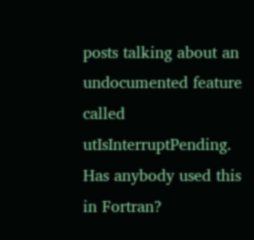posts talking about an undocumented feature called utIsInterruptPending. Has anybody used this in Fortran?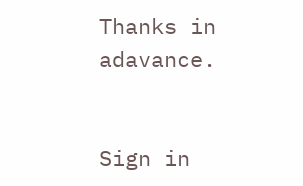Thanks in adavance.


Sign in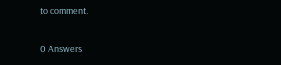to comment.

0 Answers